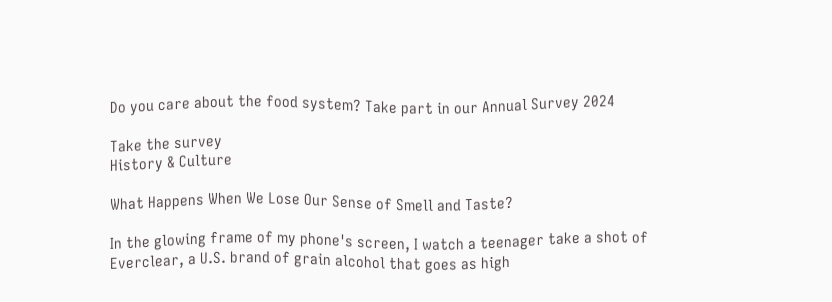Do you care about the food system? Take part in our Annual Survey 2024

Take the survey
History & Culture

What Happens When We Lose Our Sense of Smell and Taste?

In the glowing frame of my phone's screen, I watch a teenager take a shot of Everclear, a U.S. brand of grain alcohol that goes as high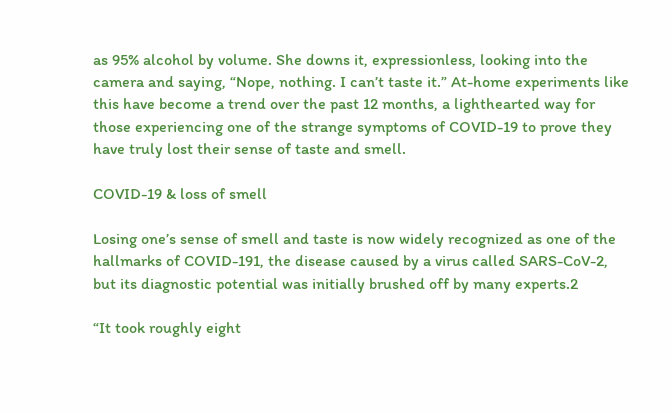as 95% alcohol by volume. She downs it, expressionless, looking into the camera and saying, “Nope, nothing. I can’t taste it.” At-home experiments like this have become a trend over the past 12 months, a lighthearted way for those experiencing one of the strange symptoms of COVID-19 to prove they have truly lost their sense of taste and smell.

COVID-19 & loss of smell

Losing one’s sense of smell and taste is now widely recognized as one of the hallmarks of COVID-191, the disease caused by a virus called SARS-CoV-2, but its diagnostic potential was initially brushed off by many experts.2

“It took roughly eight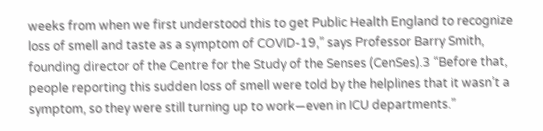weeks from when we first understood this to get Public Health England to recognize loss of smell and taste as a symptom of COVID-19,” says Professor Barry Smith, founding director of the Centre for the Study of the Senses (CenSes).3 “Before that, people reporting this sudden loss of smell were told by the helplines that it wasn’t a symptom, so they were still turning up to work—even in ICU departments.”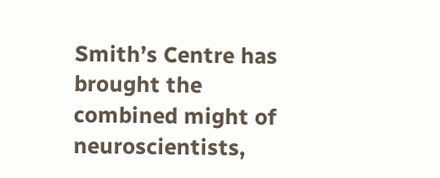Smith’s Centre has brought the combined might of neuroscientists,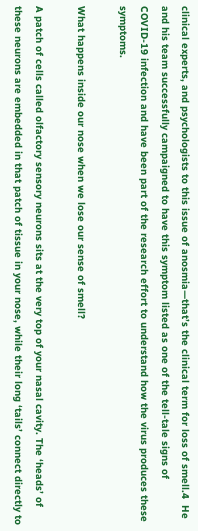clinical experts, and psychologists to this issue of anosmia—that’s the clinical term for loss of smell.4  He and his team successfully campaigned to have this symptom listed as one of the tell-tale signs of COVID-19 infection and have been part of the research effort to understand how the virus produces these symptoms.

What happens inside our nose when we lose our sense of smell?

A patch of cells called olfactory sensory neurons sits at the very top of your nasal cavity. The ‘heads’ of these neurons are embedded in that patch of tissue in your nose, while their long ‘tails’ connect directly to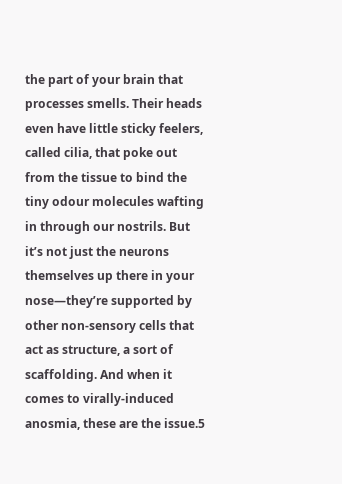the part of your brain that processes smells. Their heads even have little sticky feelers, called cilia, that poke out from the tissue to bind the tiny odour molecules wafting in through our nostrils. But it’s not just the neurons themselves up there in your nose—they’re supported by other non-sensory cells that act as structure, a sort of scaffolding. And when it comes to virally-induced anosmia, these are the issue.5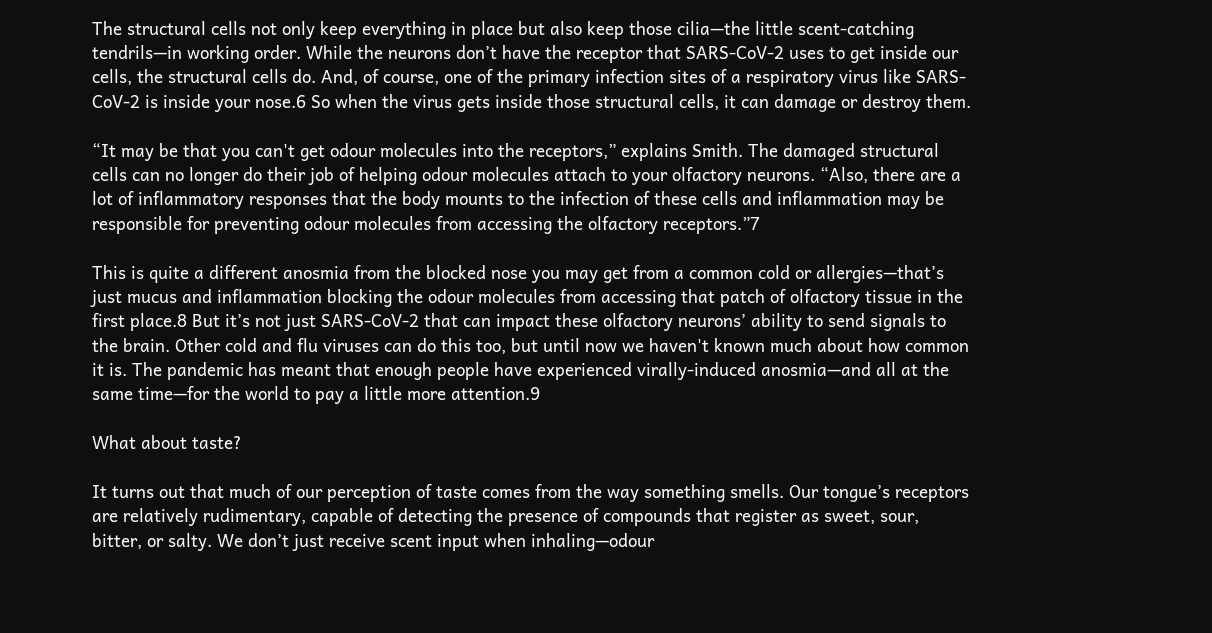The structural cells not only keep everything in place but also keep those cilia—the little scent-catching tendrils—in working order. While the neurons don’t have the receptor that SARS-CoV-2 uses to get inside our cells, the structural cells do. And, of course, one of the primary infection sites of a respiratory virus like SARS-CoV-2 is inside your nose.6 So when the virus gets inside those structural cells, it can damage or destroy them.

“It may be that you can't get odour molecules into the receptors,” explains Smith. The damaged structural cells can no longer do their job of helping odour molecules attach to your olfactory neurons. “Also, there are a lot of inflammatory responses that the body mounts to the infection of these cells and inflammation may be responsible for preventing odour molecules from accessing the olfactory receptors.”7

This is quite a different anosmia from the blocked nose you may get from a common cold or allergies—that’s just mucus and inflammation blocking the odour molecules from accessing that patch of olfactory tissue in the first place.8 But it’s not just SARS-CoV-2 that can impact these olfactory neurons’ ability to send signals to the brain. Other cold and flu viruses can do this too, but until now we haven't known much about how common it is. The pandemic has meant that enough people have experienced virally-induced anosmia—and all at the same time—for the world to pay a little more attention.9

What about taste?

It turns out that much of our perception of taste comes from the way something smells. Our tongue’s receptors are relatively rudimentary, capable of detecting the presence of compounds that register as sweet, sour, bitter, or salty. We don’t just receive scent input when inhaling—odour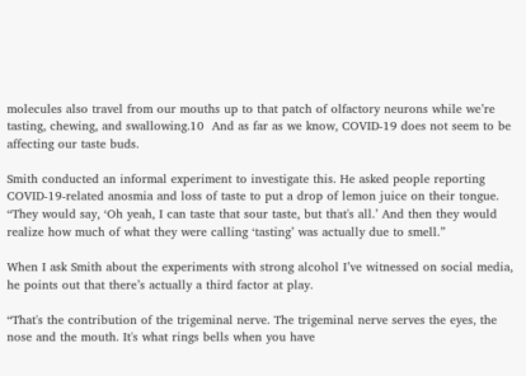molecules also travel from our mouths up to that patch of olfactory neurons while we’re tasting, chewing, and swallowing.10  And as far as we know, COVID-19 does not seem to be affecting our taste buds.

Smith conducted an informal experiment to investigate this. He asked people reporting COVID-19-related anosmia and loss of taste to put a drop of lemon juice on their tongue. “They would say, ‘Oh yeah, I can taste that sour taste, but that's all.’ And then they would realize how much of what they were calling ‘tasting’ was actually due to smell.”

When I ask Smith about the experiments with strong alcohol I’ve witnessed on social media, he points out that there’s actually a third factor at play.

“That's the contribution of the trigeminal nerve. The trigeminal nerve serves the eyes, the nose and the mouth. It's what rings bells when you have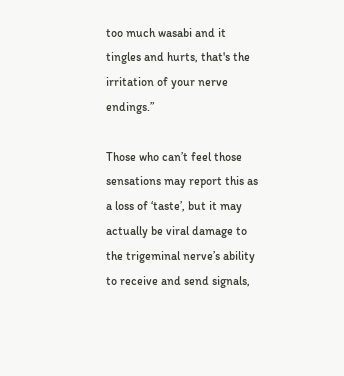too much wasabi and it tingles and hurts, that's the irritation of your nerve endings.”

Those who can’t feel those sensations may report this as a loss of ‘taste’, but it may actually be viral damage to the trigeminal nerve’s ability to receive and send signals,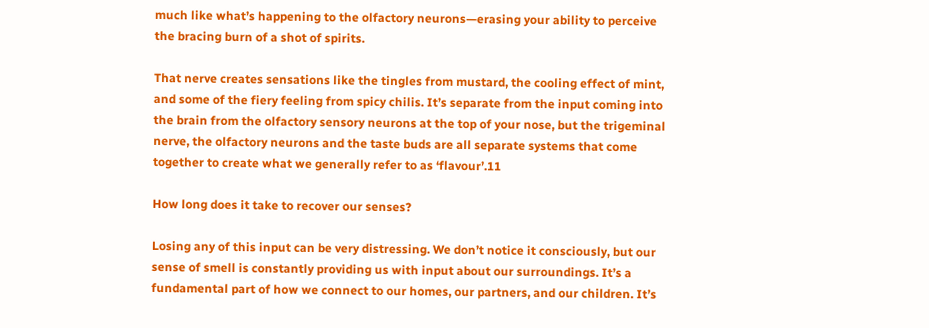much like what’s happening to the olfactory neurons—erasing your ability to perceive the bracing burn of a shot of spirits.

That nerve creates sensations like the tingles from mustard, the cooling effect of mint, and some of the fiery feeling from spicy chilis. It’s separate from the input coming into the brain from the olfactory sensory neurons at the top of your nose, but the trigeminal nerve, the olfactory neurons and the taste buds are all separate systems that come together to create what we generally refer to as ‘flavour’.11

How long does it take to recover our senses?

Losing any of this input can be very distressing. We don’t notice it consciously, but our sense of smell is constantly providing us with input about our surroundings. It’s a fundamental part of how we connect to our homes, our partners, and our children. It’s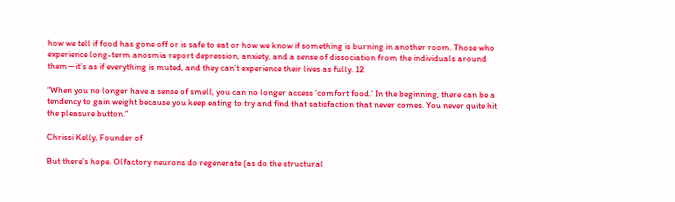how we tell if food has gone off or is safe to eat or how we know if something is burning in another room. Those who experience long-term anosmia report depression, anxiety, and a sense of dissociation from the individuals around them—it’s as if everything is muted, and they can’t experience their lives as fully. 12

“When you no longer have a sense of smell, you can no longer access ‘comfort food.’ In the beginning, there can be a tendency to gain weight because you keep eating to try and find that satisfaction that never comes. You never quite hit the pleasure button.”

Chrissi Kelly, Founder of

But there’s hope. Olfactory neurons do regenerate (as do the structural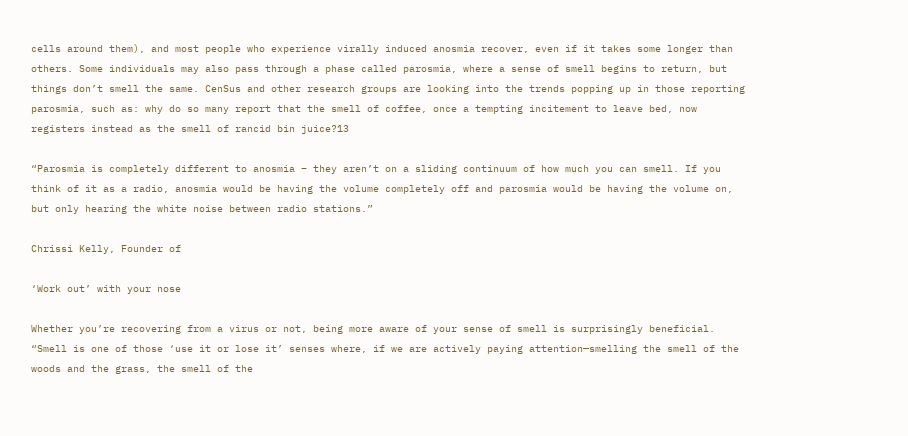cells around them), and most people who experience virally induced anosmia recover, even if it takes some longer than others. Some individuals may also pass through a phase called parosmia, where a sense of smell begins to return, but things don’t smell the same. CenSus and other research groups are looking into the trends popping up in those reporting parosmia, such as: why do so many report that the smell of coffee, once a tempting incitement to leave bed, now registers instead as the smell of rancid bin juice?13

“Parosmia is completely different to anosmia – they aren’t on a sliding continuum of how much you can smell. If you think of it as a radio, anosmia would be having the volume completely off and parosmia would be having the volume on, but only hearing the white noise between radio stations.”

Chrissi Kelly, Founder of

‘Work out’ with your nose

Whether you’re recovering from a virus or not, being more aware of your sense of smell is surprisingly beneficial. “Smell is one of those ‘use it or lose it’ senses where, if we are actively paying attention—smelling the smell of the woods and the grass, the smell of the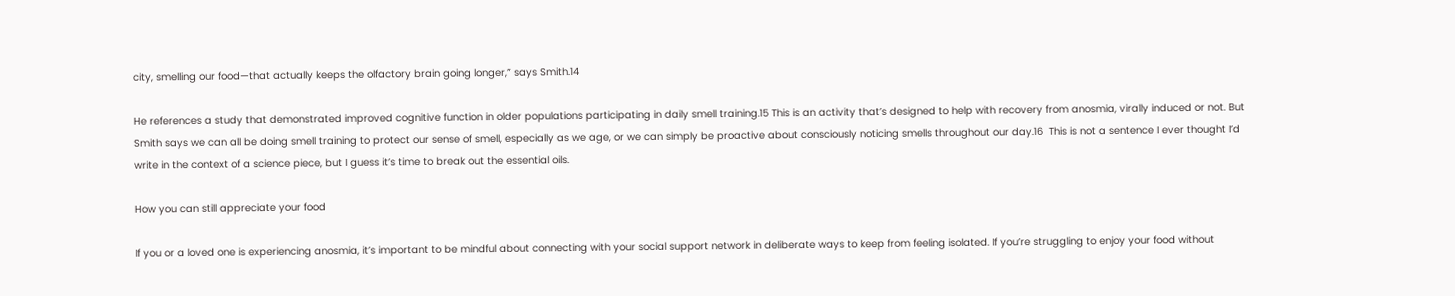city, smelling our food—that actually keeps the olfactory brain going longer,” says Smith.14

He references a study that demonstrated improved cognitive function in older populations participating in daily smell training.15 This is an activity that’s designed to help with recovery from anosmia, virally induced or not. But Smith says we can all be doing smell training to protect our sense of smell, especially as we age, or we can simply be proactive about consciously noticing smells throughout our day.16  This is not a sentence I ever thought I’d write in the context of a science piece, but I guess it’s time to break out the essential oils.

How you can still appreciate your food

If you or a loved one is experiencing anosmia, it’s important to be mindful about connecting with your social support network in deliberate ways to keep from feeling isolated. If you’re struggling to enjoy your food without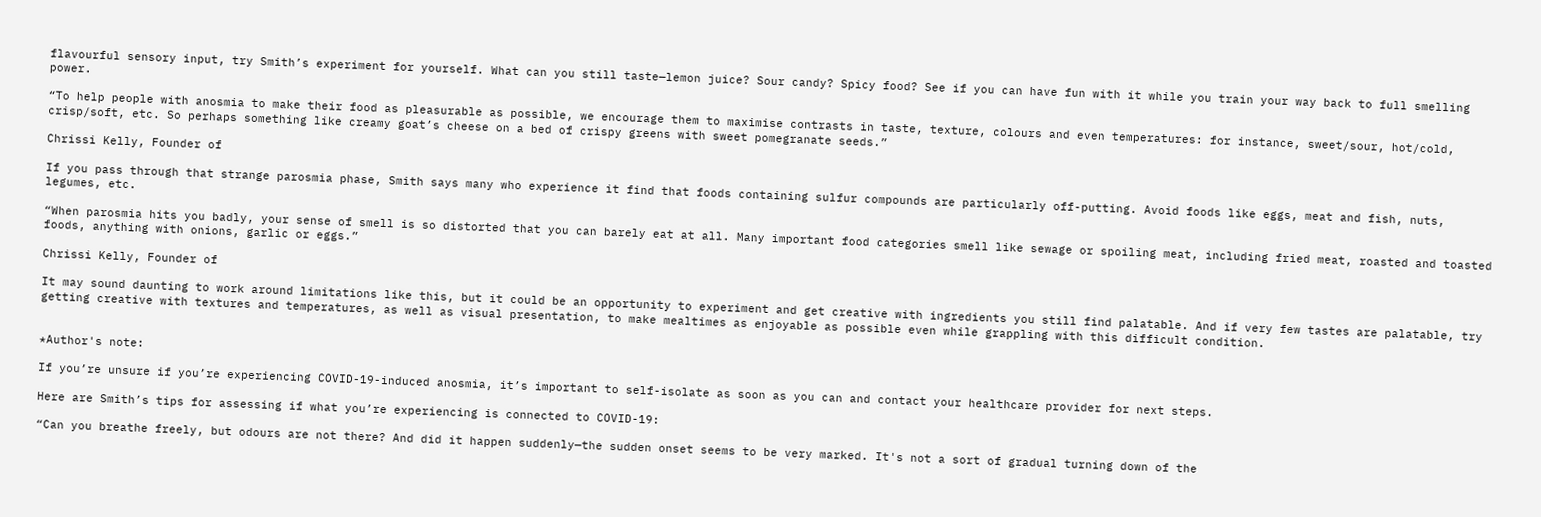flavourful sensory input, try Smith’s experiment for yourself. What can you still taste—lemon juice? Sour candy? Spicy food? See if you can have fun with it while you train your way back to full smelling power.

“To help people with anosmia to make their food as pleasurable as possible, we encourage them to maximise contrasts in taste, texture, colours and even temperatures: for instance, sweet/sour, hot/cold, crisp/soft, etc. So perhaps something like creamy goat’s cheese on a bed of crispy greens with sweet pomegranate seeds.”

Chrissi Kelly, Founder of

If you pass through that strange parosmia phase, Smith says many who experience it find that foods containing sulfur compounds are particularly off-putting. Avoid foods like eggs, meat and fish, nuts, legumes, etc.

“When parosmia hits you badly, your sense of smell is so distorted that you can barely eat at all. Many important food categories smell like sewage or spoiling meat, including fried meat, roasted and toasted foods, anything with onions, garlic or eggs.”

Chrissi Kelly, Founder of

It may sound daunting to work around limitations like this, but it could be an opportunity to experiment and get creative with ingredients you still find palatable. And if very few tastes are palatable, try getting creative with textures and temperatures, as well as visual presentation, to make mealtimes as enjoyable as possible even while grappling with this difficult condition.


*Author's note:

If you’re unsure if you’re experiencing COVID-19-induced anosmia, it’s important to self-isolate as soon as you can and contact your healthcare provider for next steps.

Here are Smith’s tips for assessing if what you’re experiencing is connected to COVID-19:

“Can you breathe freely, but odours are not there? And did it happen suddenly—the sudden onset seems to be very marked. It's not a sort of gradual turning down of the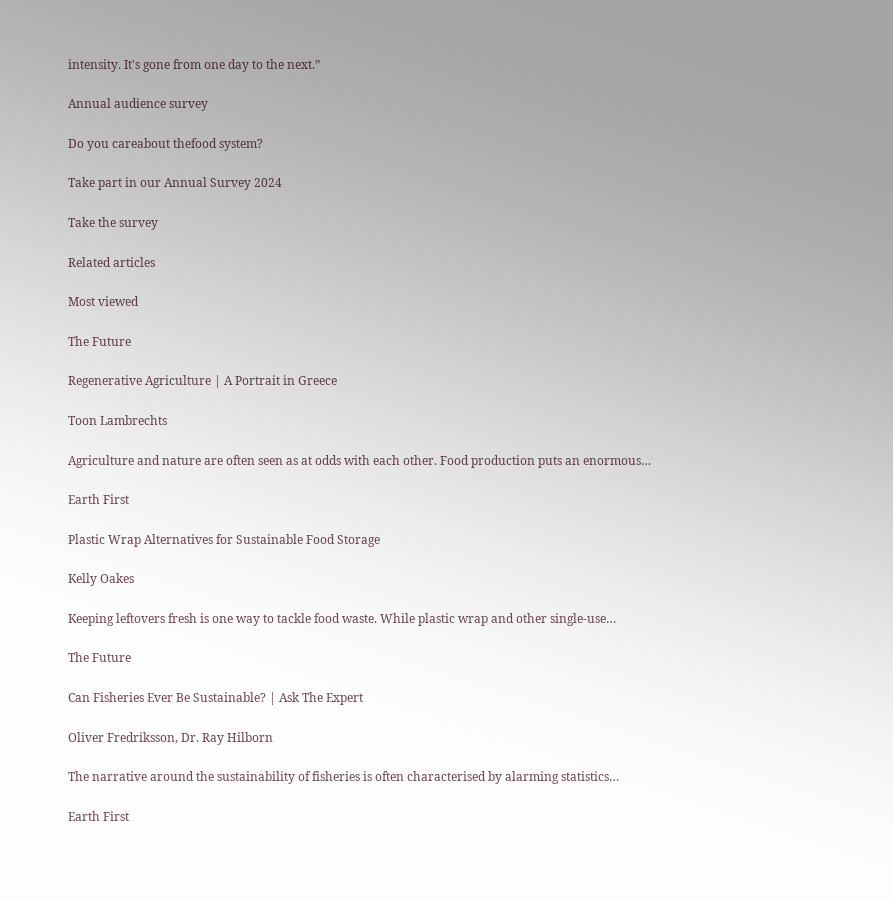intensity. It's gone from one day to the next.”

Annual audience survey

Do you careabout thefood system?

Take part in our Annual Survey 2024

Take the survey

Related articles

Most viewed

The Future

Regenerative Agriculture | A Portrait in Greece

Toon Lambrechts

Agriculture and nature are often seen as at odds with each other. Food production puts an enormous…

Earth First

Plastic Wrap Alternatives for Sustainable Food Storage

Kelly Oakes

Keeping leftovers fresh is one way to tackle food waste. While plastic wrap and other single-use…

The Future

Can Fisheries Ever Be Sustainable? | Ask The Expert

Oliver Fredriksson, Dr. Ray Hilborn

The narrative around the sustainability of fisheries is often characterised by alarming statistics…

Earth First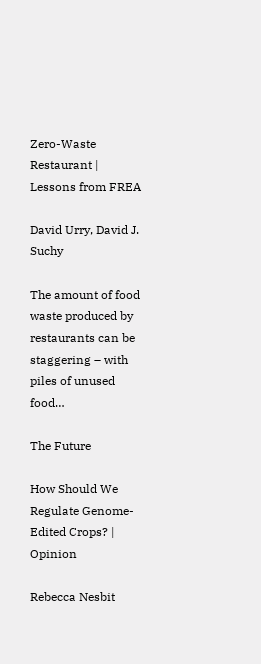Zero-Waste Restaurant | Lessons from FREA

David Urry, David J. Suchy

The amount of food waste produced by restaurants can be staggering – with piles of unused food…

The Future

How Should We Regulate Genome-Edited Crops? | Opinion

Rebecca Nesbit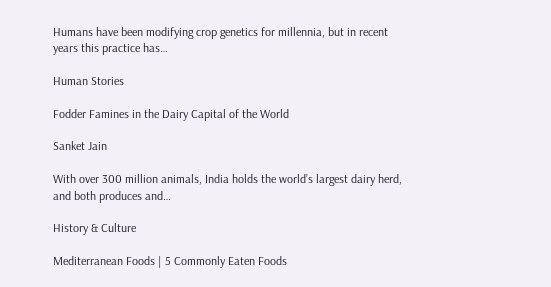Humans have been modifying crop genetics for millennia, but in recent years this practice has…

Human Stories

Fodder Famines in the Dairy Capital of the World

Sanket Jain

With over 300 million animals, India holds the world’s largest dairy herd, and both produces and…

History & Culture

Mediterranean Foods | 5 Commonly Eaten Foods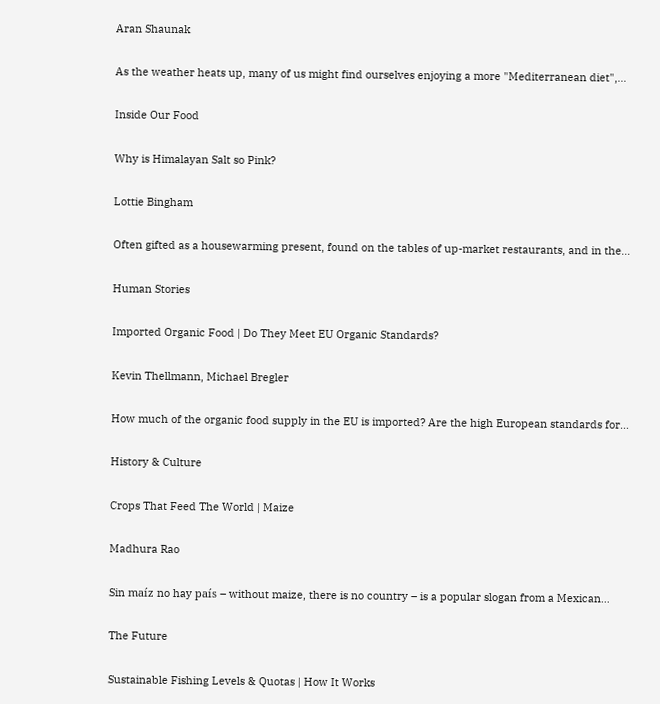Aran Shaunak

As the weather heats up, many of us might find ourselves enjoying a more "Mediterranean diet",…

Inside Our Food

Why is Himalayan Salt so Pink?

Lottie Bingham

Often gifted as a housewarming present, found on the tables of up-market restaurants, and in the…

Human Stories

Imported Organic Food | Do They Meet EU Organic Standards?

Kevin Thellmann, Michael Bregler

How much of the organic food supply in the EU is imported? Are the high European standards for…

History & Culture

Crops That Feed The World | Maize

Madhura Rao

Sin maíz no hay país – without maize, there is no country – is a popular slogan from a Mexican…

The Future

Sustainable Fishing Levels & Quotas | How It Works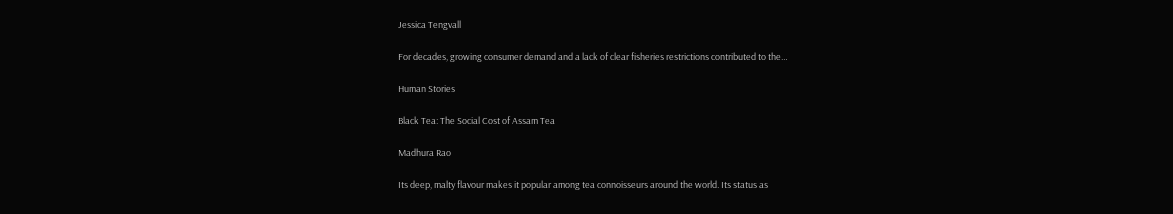Jessica Tengvall

For decades, growing consumer demand and a lack of clear fisheries restrictions contributed to the…

Human Stories

Black Tea: The Social Cost of Assam Tea

Madhura Rao

Its deep, malty flavour makes it popular among tea connoisseurs around the world. Its status as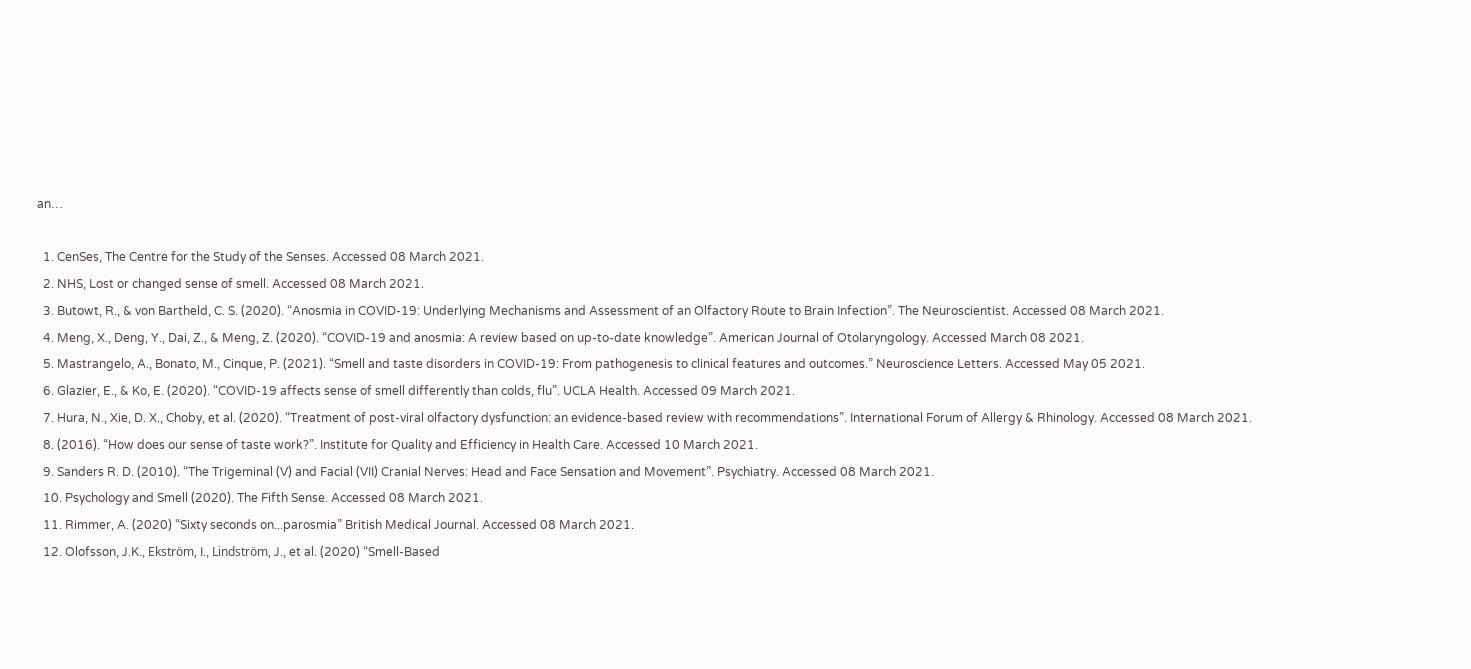an…

  1. CenSes, The Centre for the Study of the Senses. Accessed 08 March 2021.
  2. NHS, Lost or changed sense of smell. Accessed 08 March 2021.
  3. Butowt, R., & von Bartheld, C. S. (2020). “Anosmia in COVID-19: Underlying Mechanisms and Assessment of an Olfactory Route to Brain Infection”. The Neuroscientist. Accessed 08 March 2021.
  4. Meng, X., Deng, Y., Dai, Z., & Meng, Z. (2020). “COVID-19 and anosmia: A review based on up-to-date knowledge”. American Journal of Otolaryngology. Accessed March 08 2021.
  5. Mastrangelo, A., Bonato, M., Cinque, P. (2021). “Smell and taste disorders in COVID-19: From pathogenesis to clinical features and outcomes.” Neuroscience Letters. Accessed May 05 2021.
  6. Glazier, E., & Ko, E. (2020). “COVID-19 affects sense of smell differently than colds, flu”. UCLA Health. Accessed 09 March 2021.
  7. Hura, N., Xie, D. X., Choby, et al. (2020). “Treatment of post-viral olfactory dysfunction: an evidence-based review with recommendations”. International Forum of Allergy & Rhinology. Accessed 08 March 2021.
  8. (2016). “How does our sense of taste work?”. Institute for Quality and Efficiency in Health Care. Accessed 10 March 2021.
  9. Sanders R. D. (2010). “The Trigeminal (V) and Facial (VII) Cranial Nerves: Head and Face Sensation and Movement”. Psychiatry. Accessed 08 March 2021.
  10. Psychology and Smell (2020). The Fifth Sense. Accessed 08 March 2021.
  11. Rimmer, A. (2020) “Sixty seconds on...parosmia” British Medical Journal. Accessed 08 March 2021.
  12. Olofsson, J.K., Ekström, I., Lindström, J., et al. (2020) “Smell-Based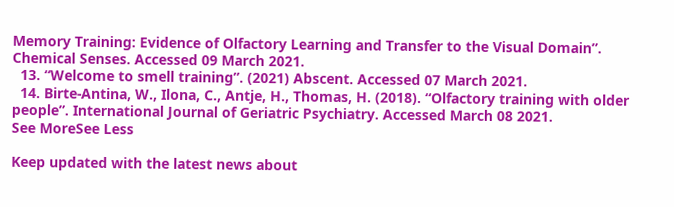Memory Training: Evidence of Olfactory Learning and Transfer to the Visual Domain”. Chemical Senses. Accessed 09 March 2021.
  13. “Welcome to smell training”. (2021) Abscent. Accessed 07 March 2021.
  14. Birte-Antina, W., Ilona, C., Antje, H., Thomas, H. (2018). “Olfactory training with older people”. International Journal of Geriatric Psychiatry. Accessed March 08 2021.
See MoreSee Less

Keep updated with the latest news about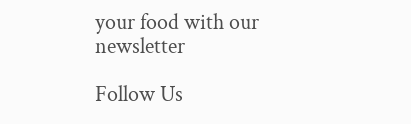your food with our newsletter

Follow Us